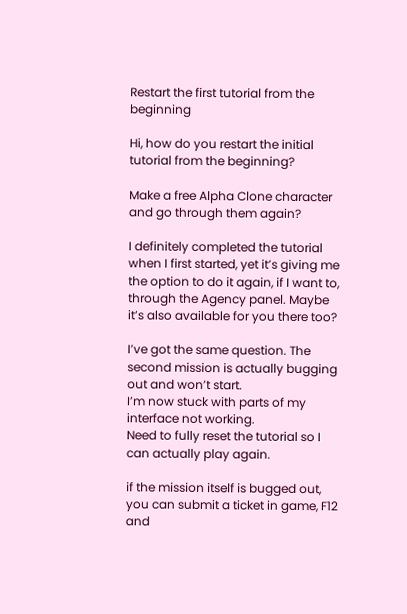Restart the first tutorial from the beginning

Hi, how do you restart the initial tutorial from the beginning?

Make a free Alpha Clone character and go through them again?

I definitely completed the tutorial when I first started, yet it’s giving me the option to do it again, if I want to, through the Agency panel. Maybe it’s also available for you there too?

I’ve got the same question. The second mission is actually bugging out and won’t start.
I’m now stuck with parts of my interface not working.
Need to fully reset the tutorial so I can actually play again.

if the mission itself is bugged out, you can submit a ticket in game, F12 and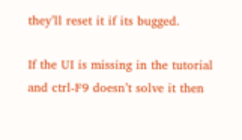they’ll reset it if its bugged.

If the UI is missing in the tutorial and ctrl-F9 doesn’t solve it then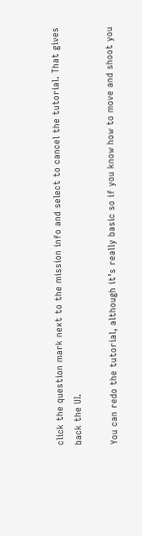click the question mark next to the mission info and select to cancel the tutorial. That gives back the UI.

You can redo the tutorial, although it’s really basic so if you know how to move and shoot you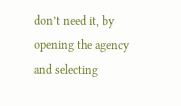don’t need it, by opening the agency and selecting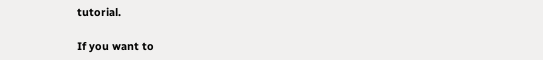tutorial.

If you want to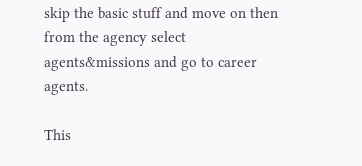skip the basic stuff and move on then from the agency select agents&missions and go to career agents.

This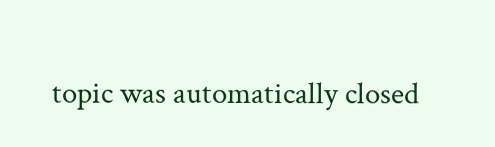topic was automatically closed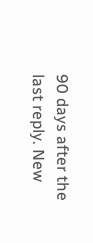90 days after the last reply. New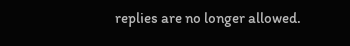replies are no longer allowed.